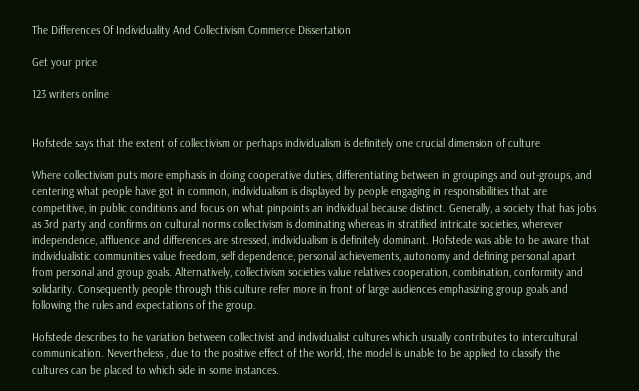The Differences Of Individuality And Collectivism Commerce Dissertation

Get your price

123 writers online


Hofstede says that the extent of collectivism or perhaps individualism is definitely one crucial dimension of culture

Where collectivism puts more emphasis in doing cooperative duties, differentiating between in groupings and out-groups, and centering what people have got in common, individualism is displayed by people engaging in responsibilities that are competitive, in public conditions and focus on what pinpoints an individual because distinct. Generally, a society that has jobs as 3rd party and confirms on cultural norms collectivism is dominating whereas in stratified intricate societies, wherever independence, affluence and differences are stressed, individualism is definitely dominant. Hofstede was able to be aware that individualistic communities value freedom, self dependence, personal achievements, autonomy and defining personal apart from personal and group goals. Alternatively, collectivism societies value relatives cooperation, combination, conformity and solidarity. Consequently people through this culture refer more in front of large audiences emphasizing group goals and following the rules and expectations of the group.

Hofstede describes to he variation between collectivist and individualist cultures which usually contributes to intercultural communication. Nevertheless , due to the positive effect of the world, the model is unable to be applied to classify the cultures can be placed to which side in some instances.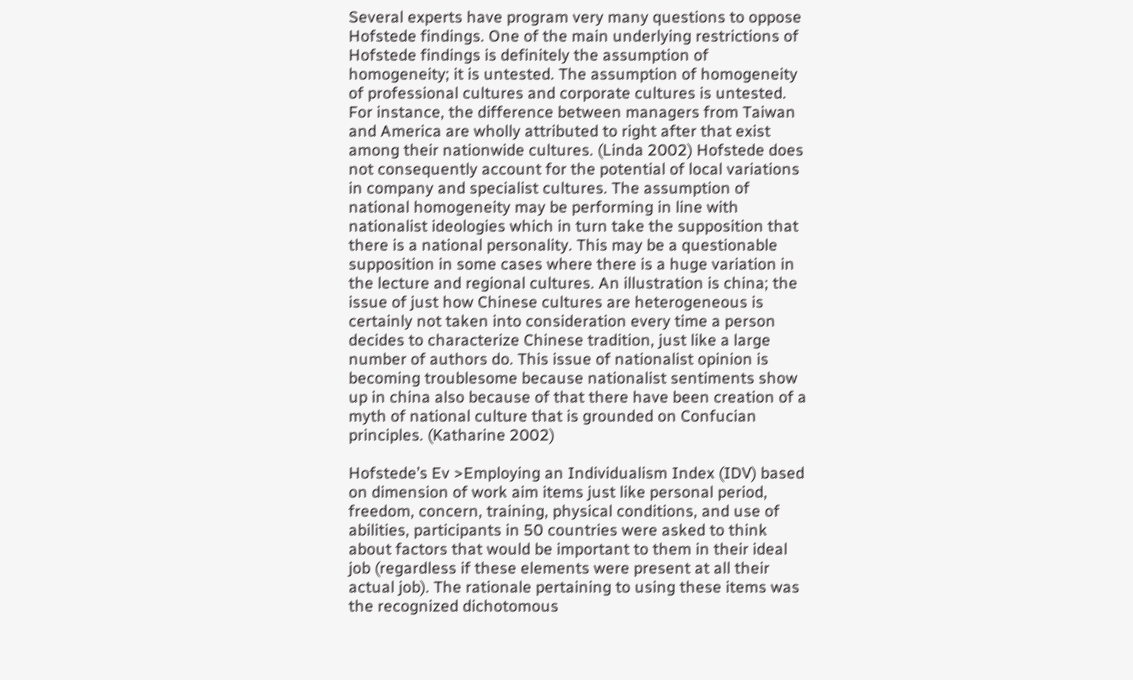Several experts have program very many questions to oppose Hofstede findings. One of the main underlying restrictions of Hofstede findings is definitely the assumption of homogeneity; it is untested. The assumption of homogeneity of professional cultures and corporate cultures is untested. For instance, the difference between managers from Taiwan and America are wholly attributed to right after that exist among their nationwide cultures. (Linda 2002) Hofstede does not consequently account for the potential of local variations in company and specialist cultures. The assumption of national homogeneity may be performing in line with nationalist ideologies which in turn take the supposition that there is a national personality. This may be a questionable supposition in some cases where there is a huge variation in the lecture and regional cultures. An illustration is china; the issue of just how Chinese cultures are heterogeneous is certainly not taken into consideration every time a person decides to characterize Chinese tradition, just like a large number of authors do. This issue of nationalist opinion is becoming troublesome because nationalist sentiments show up in china also because of that there have been creation of a myth of national culture that is grounded on Confucian principles. (Katharine 2002)

Hofstede’s Ev >Employing an Individualism Index (IDV) based on dimension of work aim items just like personal period, freedom, concern, training, physical conditions, and use of abilities, participants in 50 countries were asked to think about factors that would be important to them in their ideal job (regardless if these elements were present at all their actual job). The rationale pertaining to using these items was the recognized dichotomous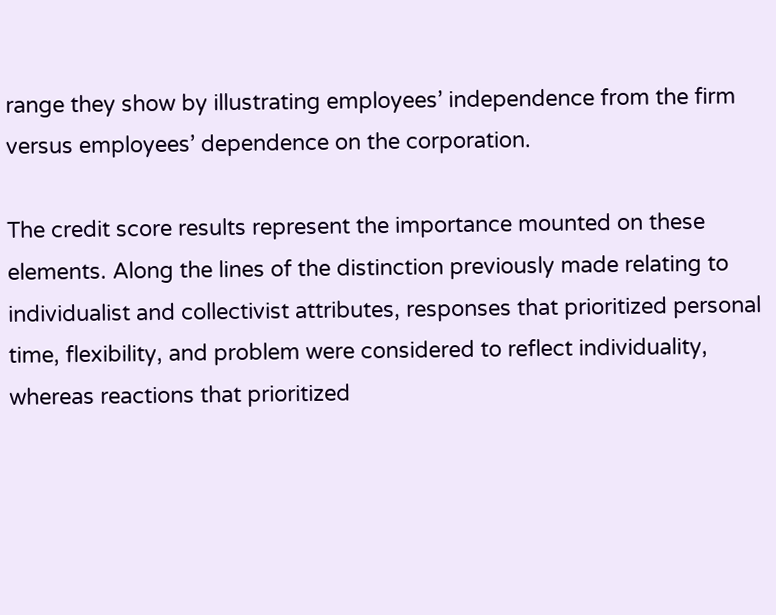range they show by illustrating employees’ independence from the firm versus employees’ dependence on the corporation.

The credit score results represent the importance mounted on these elements. Along the lines of the distinction previously made relating to individualist and collectivist attributes, responses that prioritized personal time, flexibility, and problem were considered to reflect individuality, whereas reactions that prioritized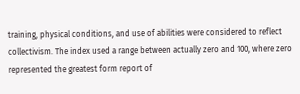training, physical conditions, and use of abilities were considered to reflect collectivism. The index used a range between actually zero and 100, where zero represented the greatest form report of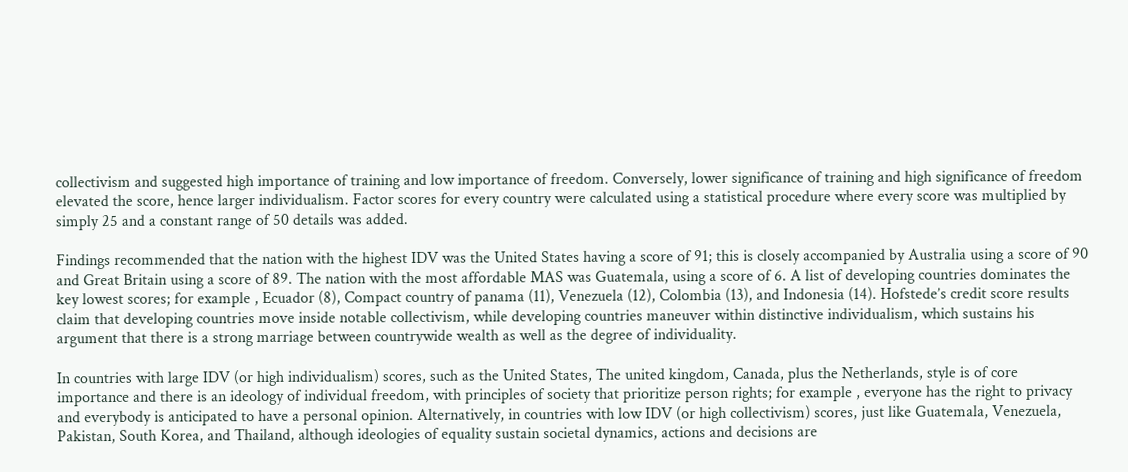collectivism and suggested high importance of training and low importance of freedom. Conversely, lower significance of training and high significance of freedom elevated the score, hence larger individualism. Factor scores for every country were calculated using a statistical procedure where every score was multiplied by simply 25 and a constant range of 50 details was added.

Findings recommended that the nation with the highest IDV was the United States having a score of 91; this is closely accompanied by Australia using a score of 90 and Great Britain using a score of 89. The nation with the most affordable MAS was Guatemala, using a score of 6. A list of developing countries dominates the key lowest scores; for example , Ecuador (8), Compact country of panama (11), Venezuela (12), Colombia (13), and Indonesia (14). Hofstede’s credit score results claim that developing countries move inside notable collectivism, while developing countries maneuver within distinctive individualism, which sustains his argument that there is a strong marriage between countrywide wealth as well as the degree of individuality.

In countries with large IDV (or high individualism) scores, such as the United States, The united kingdom, Canada, plus the Netherlands, style is of core importance and there is an ideology of individual freedom, with principles of society that prioritize person rights; for example , everyone has the right to privacy and everybody is anticipated to have a personal opinion. Alternatively, in countries with low IDV (or high collectivism) scores, just like Guatemala, Venezuela, Pakistan, South Korea, and Thailand, although ideologies of equality sustain societal dynamics, actions and decisions are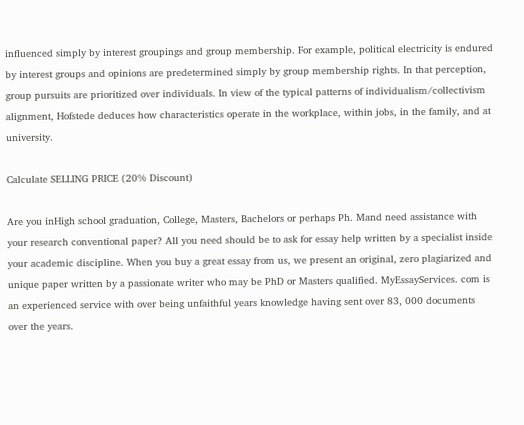influenced simply by interest groupings and group membership. For example, political electricity is endured by interest groups and opinions are predetermined simply by group membership rights. In that perception, group pursuits are prioritized over individuals. In view of the typical patterns of individualism/collectivism alignment, Hofstede deduces how characteristics operate in the workplace, within jobs, in the family, and at university.

Calculate SELLING PRICE (20% Discount)

Are you inHigh school graduation, College, Masters, Bachelors or perhaps Ph. Mand need assistance with your research conventional paper? All you need should be to ask for essay help written by a specialist inside your academic discipline. When you buy a great essay from us, we present an original, zero plagiarized and unique paper written by a passionate writer who may be PhD or Masters qualified. MyEssayServices. com is an experienced service with over being unfaithful years knowledge having sent over 83, 000 documents over the years.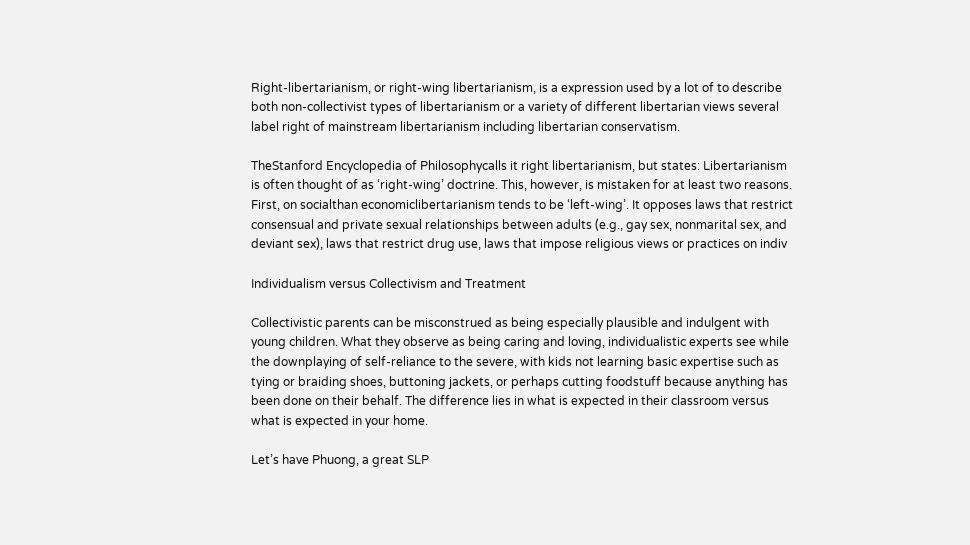Right-libertarianism, or right-wing libertarianism, is a expression used by a lot of to describe both non-collectivist types of libertarianism or a variety of different libertarian views several label right of mainstream libertarianism including libertarian conservatism.

TheStanford Encyclopedia of Philosophycalls it right libertarianism, but states: Libertarianism is often thought of as ‘right-wing’ doctrine. This, however, is mistaken for at least two reasons. First, on socialthan economiclibertarianism tends to be ‘left-wing’. It opposes laws that restrict consensual and private sexual relationships between adults (e.g., gay sex, nonmarital sex, and deviant sex), laws that restrict drug use, laws that impose religious views or practices on indiv

Individualism versus Collectivism and Treatment

Collectivistic parents can be misconstrued as being especially plausible and indulgent with young children. What they observe as being caring and loving, individualistic experts see while the downplaying of self-reliance to the severe, with kids not learning basic expertise such as tying or braiding shoes, buttoning jackets, or perhaps cutting foodstuff because anything has been done on their behalf. The difference lies in what is expected in their classroom versus what is expected in your home.

Let’s have Phuong, a great SLP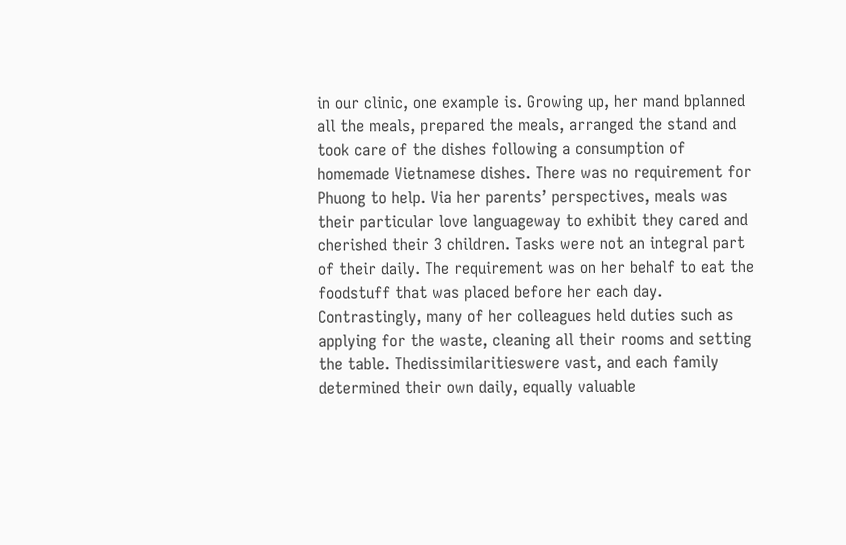in our clinic, one example is. Growing up, her mand bplanned all the meals, prepared the meals, arranged the stand and took care of the dishes following a consumption of homemade Vietnamese dishes. There was no requirement for Phuong to help. Via her parents’ perspectives, meals was their particular love languageway to exhibit they cared and cherished their 3 children. Tasks were not an integral part of their daily. The requirement was on her behalf to eat the foodstuff that was placed before her each day. Contrastingly, many of her colleagues held duties such as applying for the waste, cleaning all their rooms and setting the table. Thedissimilaritieswere vast, and each family determined their own daily, equally valuable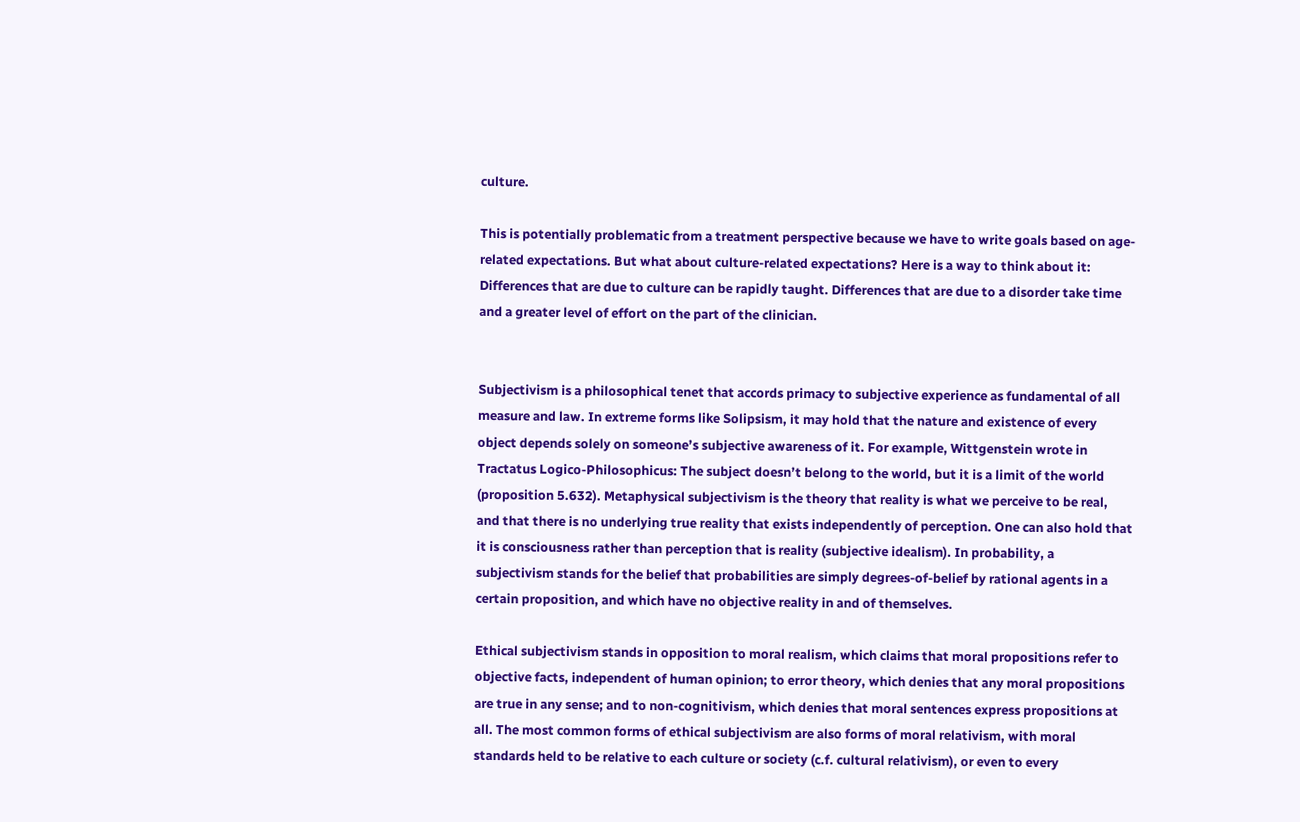culture.

This is potentially problematic from a treatment perspective because we have to write goals based on age-related expectations. But what about culture-related expectations? Here is a way to think about it: Differences that are due to culture can be rapidly taught. Differences that are due to a disorder take time and a greater level of effort on the part of the clinician.


Subjectivism is a philosophical tenet that accords primacy to subjective experience as fundamental of all measure and law. In extreme forms like Solipsism, it may hold that the nature and existence of every object depends solely on someone’s subjective awareness of it. For example, Wittgenstein wrote in Tractatus Logico-Philosophicus: The subject doesn’t belong to the world, but it is a limit of the world (proposition 5.632). Metaphysical subjectivism is the theory that reality is what we perceive to be real, and that there is no underlying true reality that exists independently of perception. One can also hold that it is consciousness rather than perception that is reality (subjective idealism). In probability, a subjectivism stands for the belief that probabilities are simply degrees-of-belief by rational agents in a certain proposition, and which have no objective reality in and of themselves.

Ethical subjectivism stands in opposition to moral realism, which claims that moral propositions refer to objective facts, independent of human opinion; to error theory, which denies that any moral propositions are true in any sense; and to non-cognitivism, which denies that moral sentences express propositions at all. The most common forms of ethical subjectivism are also forms of moral relativism, with moral standards held to be relative to each culture or society (c.f. cultural relativism), or even to every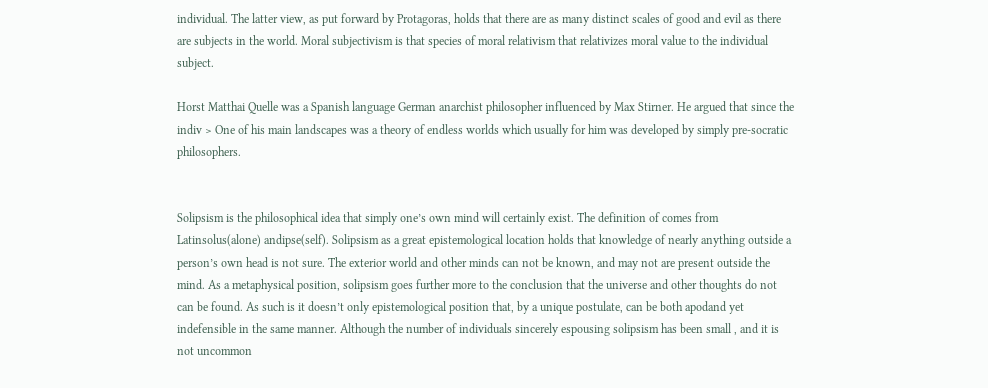individual. The latter view, as put forward by Protagoras, holds that there are as many distinct scales of good and evil as there are subjects in the world. Moral subjectivism is that species of moral relativism that relativizes moral value to the individual subject.

Horst Matthai Quelle was a Spanish language German anarchist philosopher influenced by Max Stirner. He argued that since the indiv > One of his main landscapes was a theory of endless worlds which usually for him was developed by simply pre-socratic philosophers.


Solipsism is the philosophical idea that simply one’s own mind will certainly exist. The definition of comes from Latinsolus(alone) andipse(self). Solipsism as a great epistemological location holds that knowledge of nearly anything outside a person’s own head is not sure. The exterior world and other minds can not be known, and may not are present outside the mind. As a metaphysical position, solipsism goes further more to the conclusion that the universe and other thoughts do not can be found. As such is it doesn’t only epistemological position that, by a unique postulate, can be both apodand yet indefensible in the same manner. Although the number of individuals sincerely espousing solipsism has been small , and it is not uncommon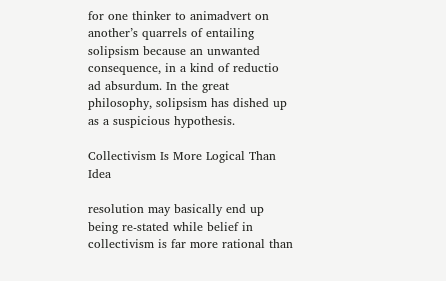for one thinker to animadvert on another’s quarrels of entailing solipsism because an unwanted consequence, in a kind of reductio ad absurdum. In the great philosophy, solipsism has dished up as a suspicious hypothesis.

Collectivism Is More Logical Than Idea

resolution may basically end up being re-stated while belief in collectivism is far more rational than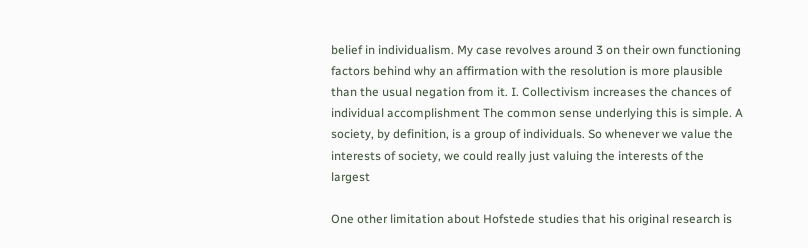belief in individualism. My case revolves around 3 on their own functioning factors behind why an affirmation with the resolution is more plausible than the usual negation from it. I. Collectivism increases the chances of individual accomplishment The common sense underlying this is simple. A society, by definition, is a group of individuals. So whenever we value the interests of society, we could really just valuing the interests of the largest

One other limitation about Hofstede studies that his original research is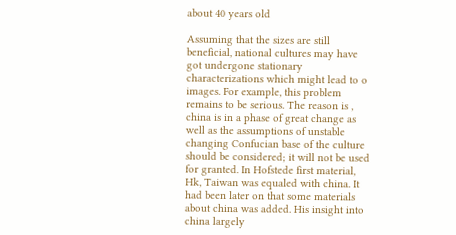about 40 years old

Assuming that the sizes are still beneficial, national cultures may have got undergone stationary characterizations which might lead to o images. For example, this problem remains to be serious. The reason is , china is in a phase of great change as well as the assumptions of unstable changing Confucian base of the culture should be considered; it will not be used for granted. In Hofstede first material, Hk, Taiwan was equaled with china. It had been later on that some materials about china was added. His insight into china largely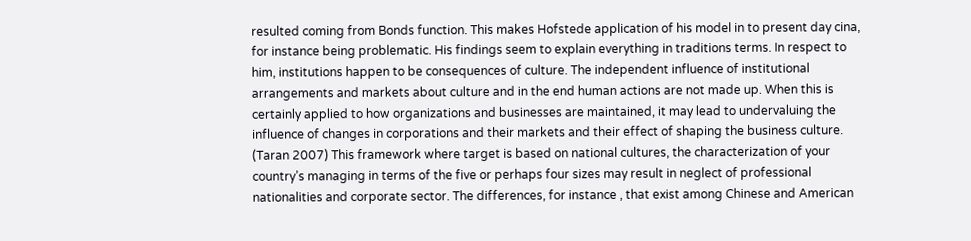resulted coming from Bonds function. This makes Hofstede application of his model in to present day cina, for instance being problematic. His findings seem to explain everything in traditions terms. In respect to him, institutions happen to be consequences of culture. The independent influence of institutional arrangements and markets about culture and in the end human actions are not made up. When this is certainly applied to how organizations and businesses are maintained, it may lead to undervaluing the influence of changes in corporations and their markets and their effect of shaping the business culture. (Taran 2007) This framework where target is based on national cultures, the characterization of your country’s managing in terms of the five or perhaps four sizes may result in neglect of professional nationalities and corporate sector. The differences, for instance , that exist among Chinese and American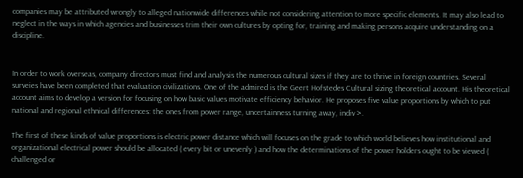companies may be attributed wrongly to alleged nationwide differences while not considering attention to more specific elements. It may also lead to neglect in the ways in which agencies and businesses trim their own cultures by opting for, training and making persons acquire understanding on a discipline.


In order to work overseas, company directors must find and analysis the numerous cultural sizes if they are to thrive in foreign countries. Several surveies have been completed that evaluation civilizations. One of the admired is the Geert Hofstedes Cultural sizing theoretical account. His theoretical account aims to develop a version for focusing on how basic values motivate efficiency behavior. He proposes five value proportions by which to put national and regional ethnical differences: the ones from power range, uncertainness turning away, indiv >.

The first of these kinds of value proportions is electric power distance which will focuses on the grade to which world believes how institutional and organizational electrical power should be allocated ( every bit or unevenly ) and how the determinations of the power holders ought to be viewed ( challenged or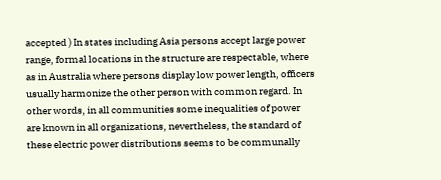accepted ) In states including Asia persons accept large power range, formal locations in the structure are respectable, where as in Australia where persons display low power length, officers usually harmonize the other person with common regard. In other words, in all communities some inequalities of power are known in all organizations, nevertheless, the standard of these electric power distributions seems to be communally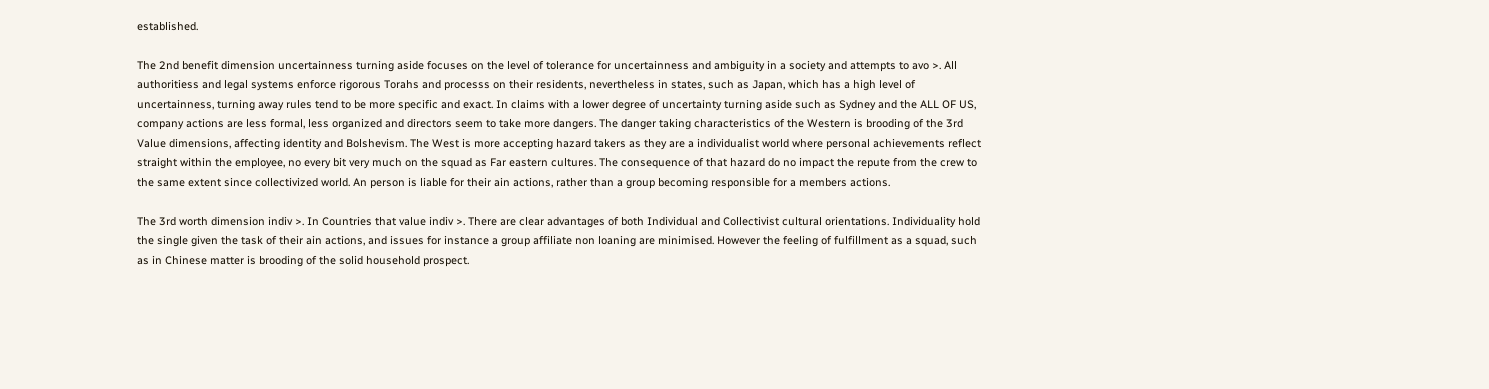established.

The 2nd benefit dimension uncertainness turning aside focuses on the level of tolerance for uncertainness and ambiguity in a society and attempts to avo >. All authoritiess and legal systems enforce rigorous Torahs and processs on their residents, nevertheless in states, such as Japan, which has a high level of uncertainness, turning away rules tend to be more specific and exact. In claims with a lower degree of uncertainty turning aside such as Sydney and the ALL OF US, company actions are less formal, less organized and directors seem to take more dangers. The danger taking characteristics of the Western is brooding of the 3rd Value dimensions, affecting identity and Bolshevism. The West is more accepting hazard takers as they are a individualist world where personal achievements reflect straight within the employee, no every bit very much on the squad as Far eastern cultures. The consequence of that hazard do no impact the repute from the crew to the same extent since collectivized world. An person is liable for their ain actions, rather than a group becoming responsible for a members actions.

The 3rd worth dimension indiv >. In Countries that value indiv >. There are clear advantages of both Individual and Collectivist cultural orientations. Individuality hold the single given the task of their ain actions, and issues for instance a group affiliate non loaning are minimised. However the feeling of fulfillment as a squad, such as in Chinese matter is brooding of the solid household prospect.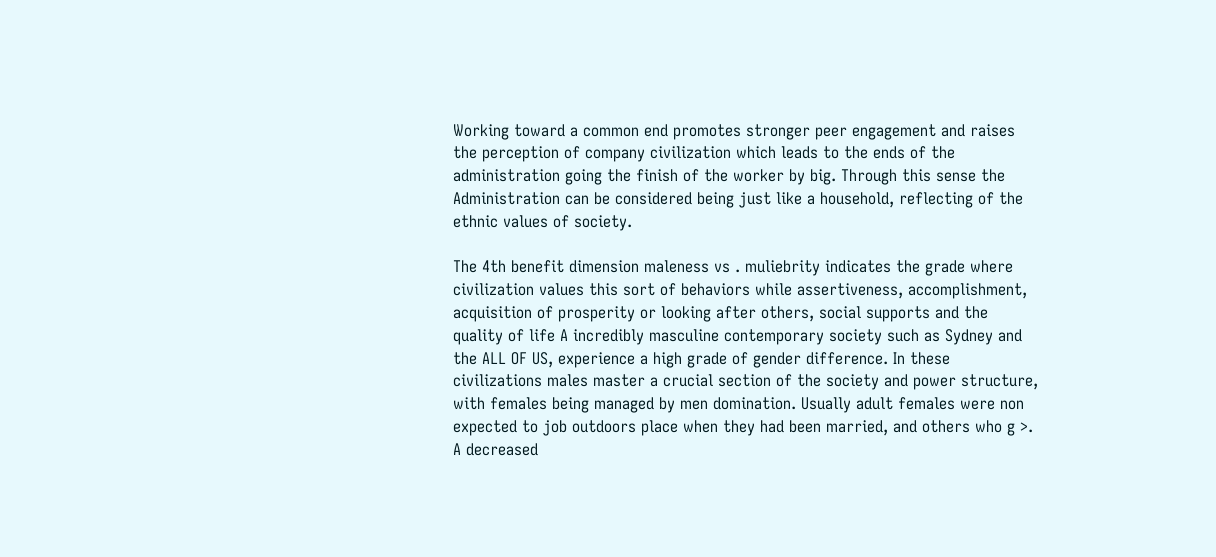Working toward a common end promotes stronger peer engagement and raises the perception of company civilization which leads to the ends of the administration going the finish of the worker by big. Through this sense the Administration can be considered being just like a household, reflecting of the ethnic values of society.

The 4th benefit dimension maleness vs . muliebrity indicates the grade where civilization values this sort of behaviors while assertiveness, accomplishment, acquisition of prosperity or looking after others, social supports and the quality of life A incredibly masculine contemporary society such as Sydney and the ALL OF US, experience a high grade of gender difference. In these civilizations males master a crucial section of the society and power structure, with females being managed by men domination. Usually adult females were non expected to job outdoors place when they had been married, and others who g >. A decreased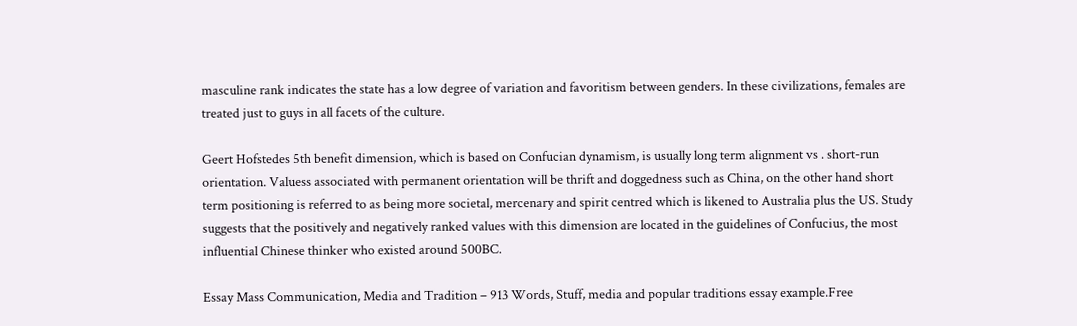masculine rank indicates the state has a low degree of variation and favoritism between genders. In these civilizations, females are treated just to guys in all facets of the culture.

Geert Hofstedes 5th benefit dimension, which is based on Confucian dynamism, is usually long term alignment vs . short-run orientation. Valuess associated with permanent orientation will be thrift and doggedness such as China, on the other hand short term positioning is referred to as being more societal, mercenary and spirit centred which is likened to Australia plus the US. Study suggests that the positively and negatively ranked values with this dimension are located in the guidelines of Confucius, the most influential Chinese thinker who existed around 500BC.

Essay Mass Communication, Media and Tradition – 913 Words, Stuff, media and popular traditions essay example.Free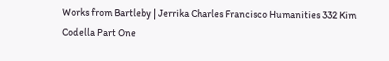Works from Bartleby | Jerrika Charles Francisco Humanities 332 Kim Codella Part One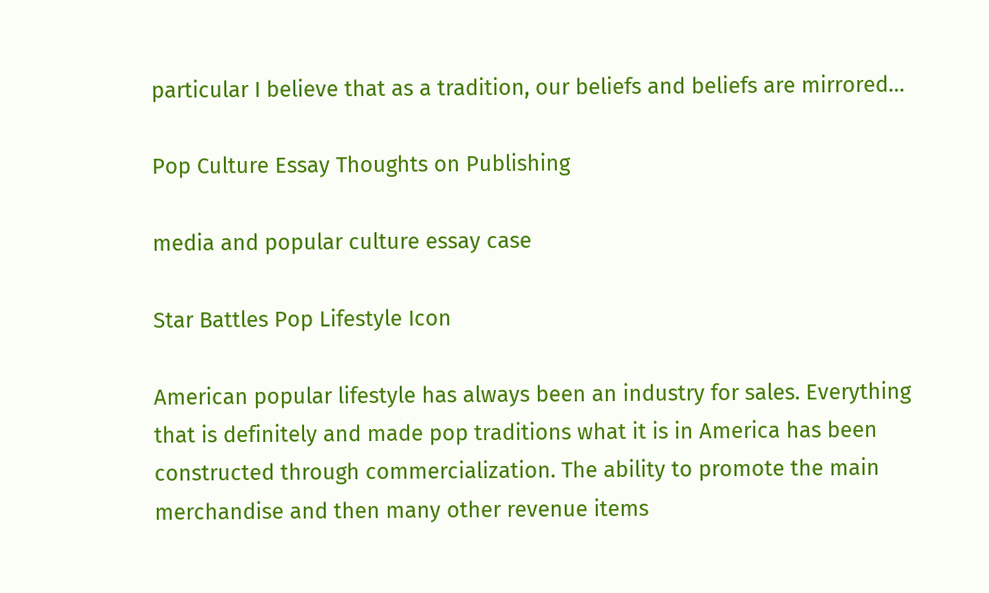particular I believe that as a tradition, our beliefs and beliefs are mirrored…

Pop Culture Essay Thoughts on Publishing

media and popular culture essay case

Star Battles Pop Lifestyle Icon

American popular lifestyle has always been an industry for sales. Everything that is definitely and made pop traditions what it is in America has been constructed through commercialization. The ability to promote the main merchandise and then many other revenue items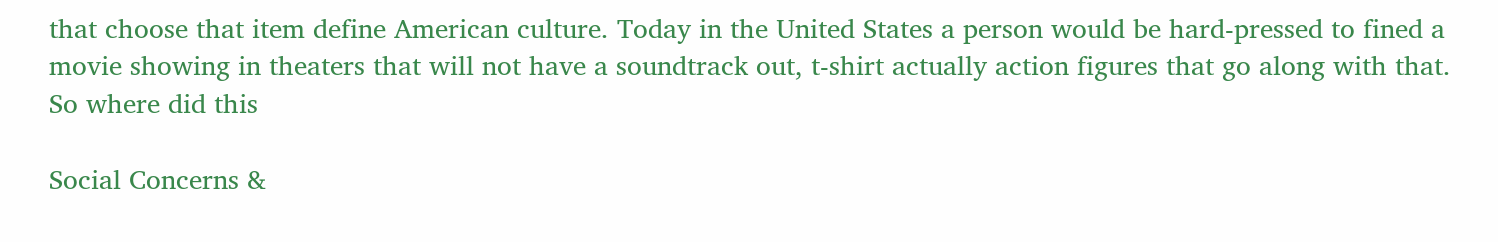that choose that item define American culture. Today in the United States a person would be hard-pressed to fined a movie showing in theaters that will not have a soundtrack out, t-shirt actually action figures that go along with that. So where did this

Social Concerns &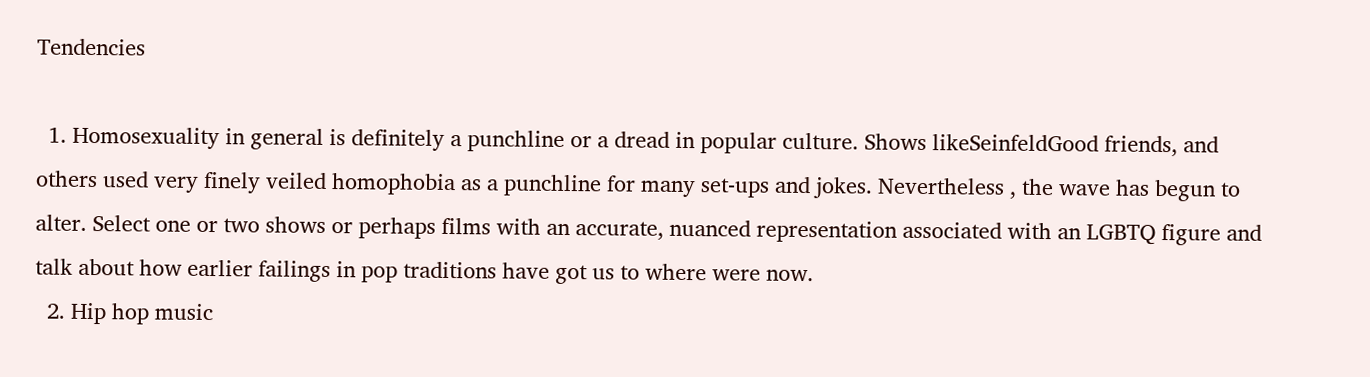Tendencies

  1. Homosexuality in general is definitely a punchline or a dread in popular culture. Shows likeSeinfeldGood friends, and others used very finely veiled homophobia as a punchline for many set-ups and jokes. Nevertheless , the wave has begun to alter. Select one or two shows or perhaps films with an accurate, nuanced representation associated with an LGBTQ figure and talk about how earlier failings in pop traditions have got us to where were now.
  2. Hip hop music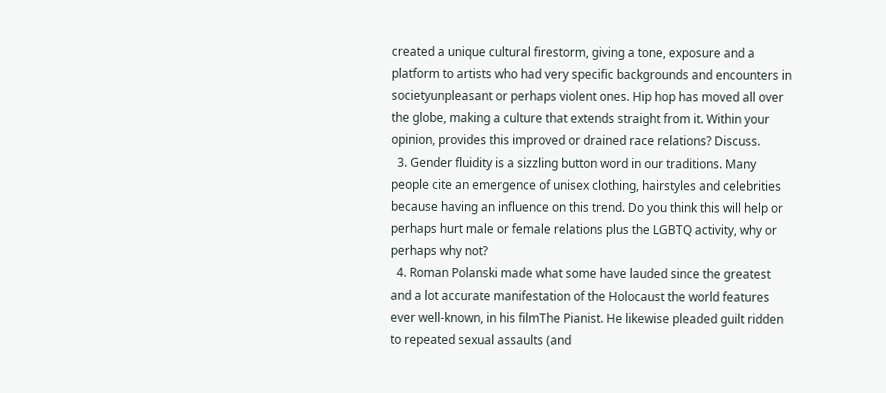created a unique cultural firestorm, giving a tone, exposure and a platform to artists who had very specific backgrounds and encounters in societyunpleasant or perhaps violent ones. Hip hop has moved all over the globe, making a culture that extends straight from it. Within your opinion, provides this improved or drained race relations? Discuss.
  3. Gender fluidity is a sizzling button word in our traditions. Many people cite an emergence of unisex clothing, hairstyles and celebrities because having an influence on this trend. Do you think this will help or perhaps hurt male or female relations plus the LGBTQ activity, why or perhaps why not?
  4. Roman Polanski made what some have lauded since the greatest and a lot accurate manifestation of the Holocaust the world features ever well-known, in his filmThe Pianist. He likewise pleaded guilt ridden to repeated sexual assaults (and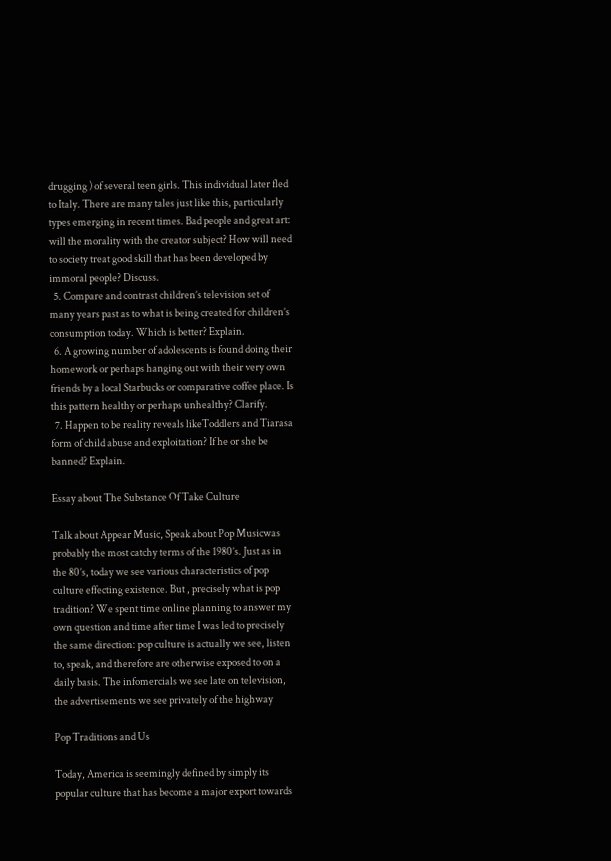drugging ) of several teen girls. This individual later fled to Italy. There are many tales just like this, particularly types emerging in recent times. Bad people and great art: will the morality with the creator subject? How will need to society treat good skill that has been developed by immoral people? Discuss.
  5. Compare and contrast children’s television set of many years past as to what is being created for children’s consumption today. Which is better? Explain.
  6. A growing number of adolescents is found doing their homework or perhaps hanging out with their very own friends by a local Starbucks or comparative coffee place. Is this pattern healthy or perhaps unhealthy? Clarify.
  7. Happen to be reality reveals likeToddlers and Tiarasa form of child abuse and exploitation? If he or she be banned? Explain.

Essay about The Substance Of Take Culture

Talk about Appear Music, Speak about Pop Musicwas probably the most catchy terms of the 1980’s. Just as in the 80’s, today we see various characteristics of pop culture effecting existence. But , precisely what is pop tradition? We spent time online planning to answer my own question and time after time I was led to precisely the same direction: pop culture is actually we see, listen to, speak, and therefore are otherwise exposed to on a daily basis. The infomercials we see late on television, the advertisements we see privately of the highway

Pop Traditions and Us

Today, America is seemingly defined by simply its popular culture that has become a major export towards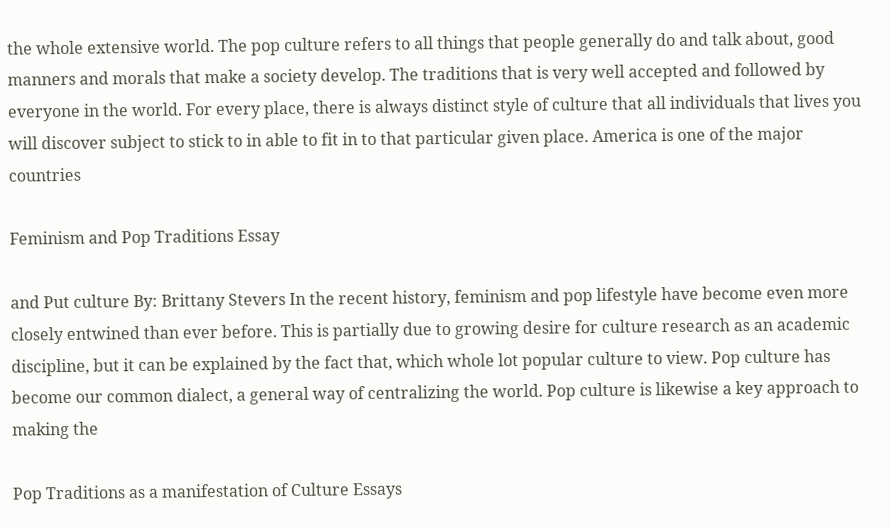the whole extensive world. The pop culture refers to all things that people generally do and talk about, good manners and morals that make a society develop. The traditions that is very well accepted and followed by everyone in the world. For every place, there is always distinct style of culture that all individuals that lives you will discover subject to stick to in able to fit in to that particular given place. America is one of the major countries

Feminism and Pop Traditions Essay

and Put culture By: Brittany Stevers In the recent history, feminism and pop lifestyle have become even more closely entwined than ever before. This is partially due to growing desire for culture research as an academic discipline, but it can be explained by the fact that, which whole lot popular culture to view. Pop culture has become our common dialect, a general way of centralizing the world. Pop culture is likewise a key approach to making the

Pop Traditions as a manifestation of Culture Essays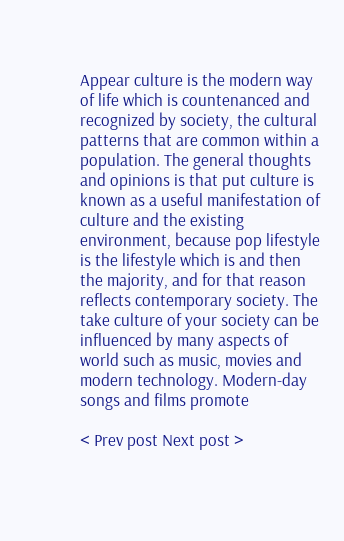Appear culture is the modern way of life which is countenanced and recognized by society, the cultural patterns that are common within a population. The general thoughts and opinions is that put culture is known as a useful manifestation of culture and the existing environment, because pop lifestyle is the lifestyle which is and then the majority, and for that reason reflects contemporary society. The take culture of your society can be influenced by many aspects of world such as music, movies and modern technology. Modern-day songs and films promote

< Prev post Next post >